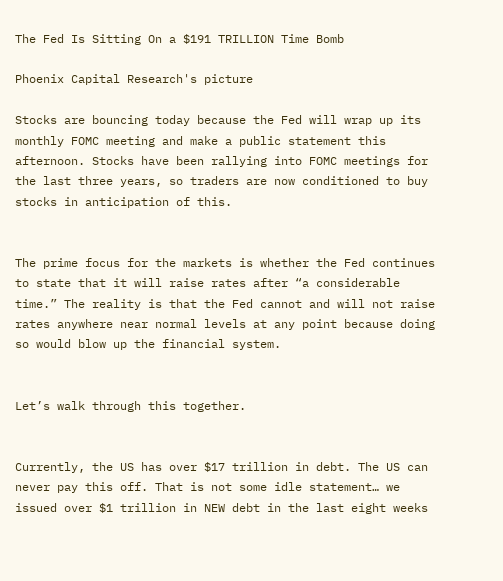The Fed Is Sitting On a $191 TRILLION Time Bomb

Phoenix Capital Research's picture

Stocks are bouncing today because the Fed will wrap up its monthly FOMC meeting and make a public statement this afternoon. Stocks have been rallying into FOMC meetings for the last three years, so traders are now conditioned to buy stocks in anticipation of this.


The prime focus for the markets is whether the Fed continues to state that it will raise rates after “a considerable time.” The reality is that the Fed cannot and will not raise rates anywhere near normal levels at any point because doing so would blow up the financial system.


Let’s walk through this together.


Currently, the US has over $17 trillion in debt. The US can never pay this off. That is not some idle statement… we issued over $1 trillion in NEW debt in the last eight weeks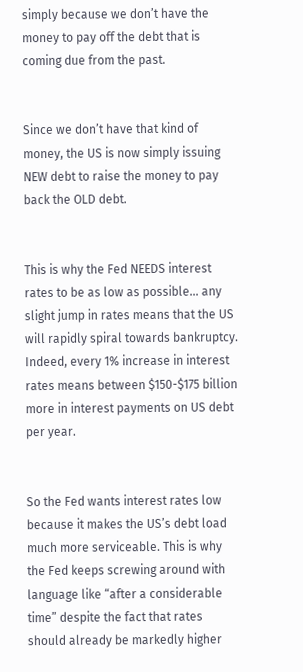simply because we don’t have the money to pay off the debt that is coming due from the past.


Since we don’t have that kind of money, the US is now simply issuing NEW debt to raise the money to pay back the OLD debt.


This is why the Fed NEEDS interest rates to be as low as possible… any slight jump in rates means that the US will rapidly spiral towards bankruptcy. Indeed, every 1% increase in interest rates means between $150-$175 billion more in interest payments on US debt per year.


So the Fed wants interest rates low because it makes the US’s debt load much more serviceable. This is why the Fed keeps screwing around with language like “after a considerable time” despite the fact that rates should already be markedly higher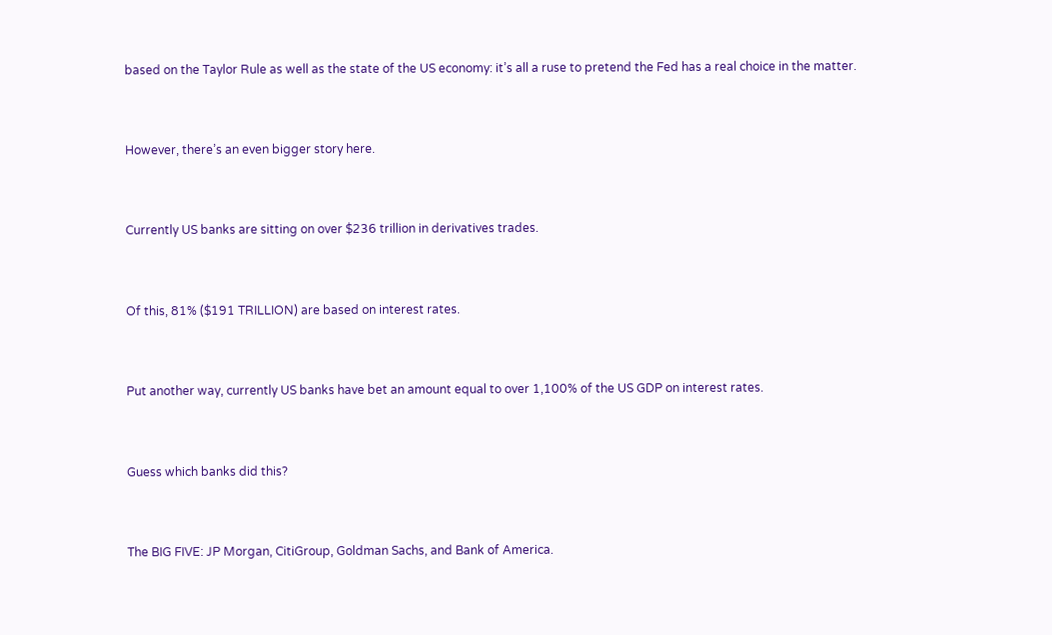based on the Taylor Rule as well as the state of the US economy: it’s all a ruse to pretend the Fed has a real choice in the matter.


However, there’s an even bigger story here.


Currently US banks are sitting on over $236 trillion in derivatives trades.


Of this, 81% ($191 TRILLION) are based on interest rates.


Put another way, currently US banks have bet an amount equal to over 1,100% of the US GDP on interest rates.


Guess which banks did this?


The BIG FIVE: JP Morgan, CitiGroup, Goldman Sachs, and Bank of America.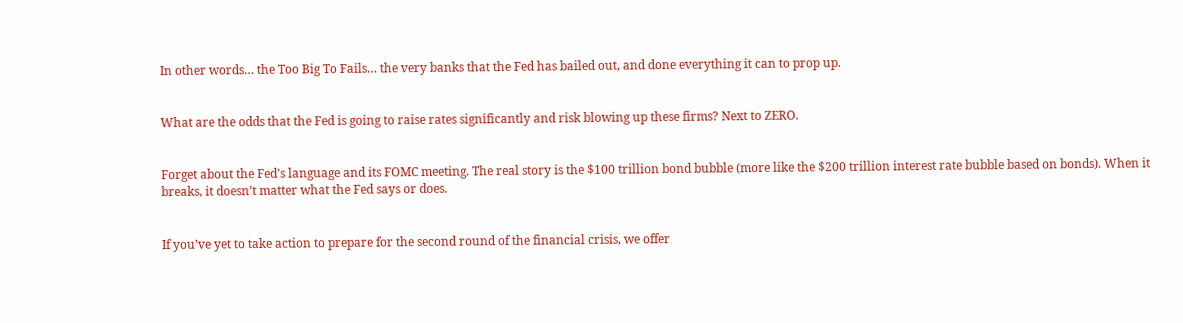In other words… the Too Big To Fails… the very banks that the Fed has bailed out, and done everything it can to prop up.


What are the odds that the Fed is going to raise rates significantly and risk blowing up these firms? Next to ZERO.


Forget about the Fed’s language and its FOMC meeting. The real story is the $100 trillion bond bubble (more like the $200 trillion interest rate bubble based on bonds). When it breaks, it doesn’t matter what the Fed says or does.


If you’ve yet to take action to prepare for the second round of the financial crisis, we offer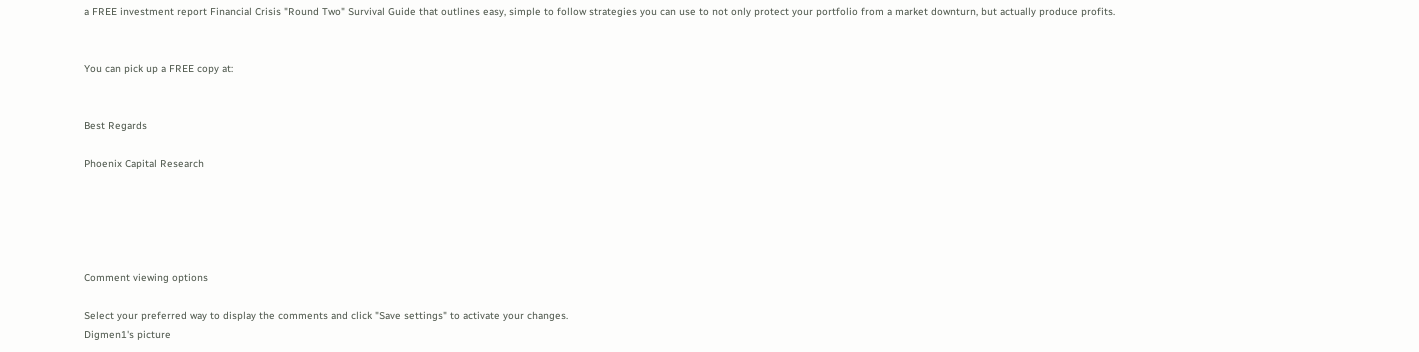a FREE investment report Financial Crisis "Round Two" Survival Guide that outlines easy, simple to follow strategies you can use to not only protect your portfolio from a market downturn, but actually produce profits.


You can pick up a FREE copy at:


Best Regards

Phoenix Capital Research





Comment viewing options

Select your preferred way to display the comments and click "Save settings" to activate your changes.
Digmen1's picture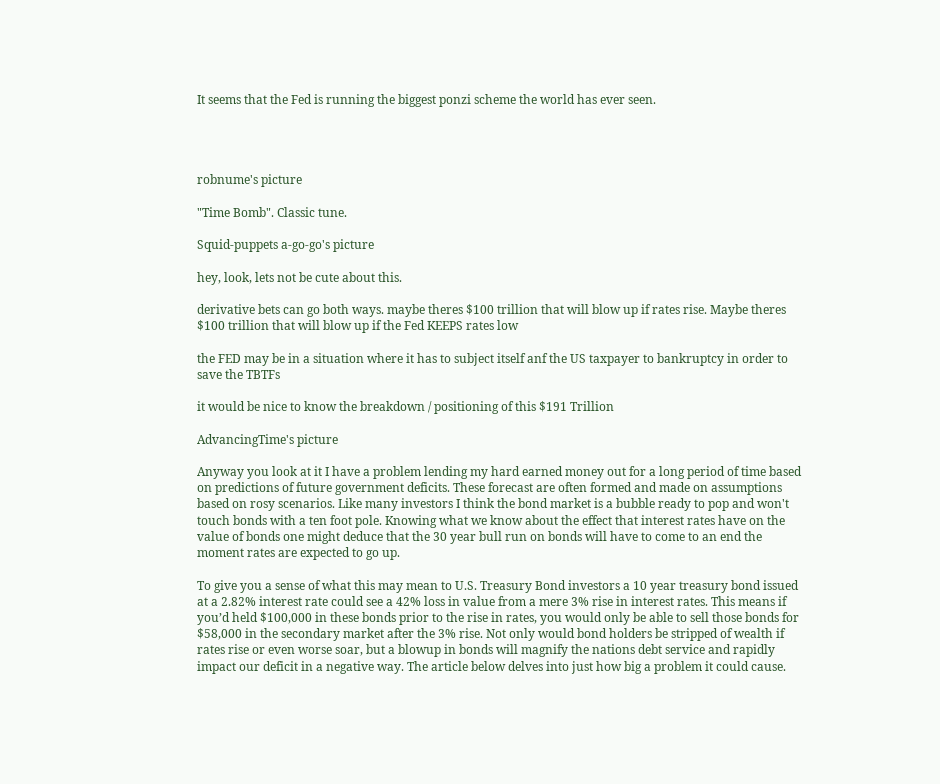It seems that the Fed is running the biggest ponzi scheme the world has ever seen.




robnume's picture

"Time Bomb". Classic tune.

Squid-puppets a-go-go's picture

hey, look, lets not be cute about this.

derivative bets can go both ways. maybe theres $100 trillion that will blow up if rates rise. Maybe theres $100 trillion that will blow up if the Fed KEEPS rates low

the FED may be in a situation where it has to subject itself anf the US taxpayer to bankruptcy in order to save the TBTFs

it would be nice to know the breakdown / positioning of this $191 Trillion

AdvancingTime's picture

Anyway you look at it I have a problem lending my hard earned money out for a long period of time based on predictions of future government deficits. These forecast are often formed and made on assumptions based on rosy scenarios. Like many investors I think the bond market is a bubble ready to pop and won't touch bonds with a ten foot pole. Knowing what we know about the effect that interest rates have on the value of bonds one might deduce that the 30 year bull run on bonds will have to come to an end the moment rates are expected to go up.

To give you a sense of what this may mean to U.S. Treasury Bond investors a 10 year treasury bond issued at a 2.82% interest rate could see a 42% loss in value from a mere 3% rise in interest rates. This means if you’d held $100,000 in these bonds prior to the rise in rates, you would only be able to sell those bonds for $58,000 in the secondary market after the 3% rise. Not only would bond holders be stripped of wealth if rates rise or even worse soar, but a blowup in bonds will magnify the nations debt service and rapidly impact our deficit in a negative way. The article below delves into just how big a problem it could cause.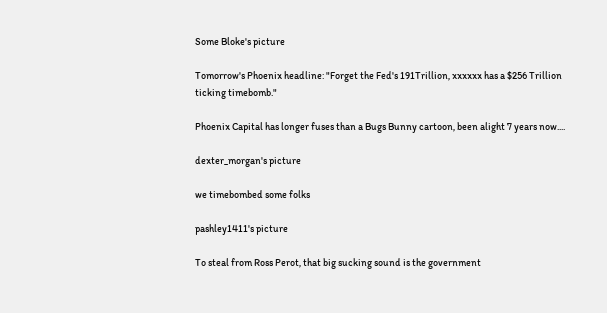Some Bloke's picture

Tomorrow's Phoenix headline: "Forget the Fed's 191Trillion, xxxxxx has a $256 Trillion ticking timebomb."

Phoenix Capital has longer fuses than a Bugs Bunny cartoon, been alight 7 years now....

dexter_morgan's picture

we timebombed some folks

pashley1411's picture

To steal from Ross Perot, that big sucking sound is the government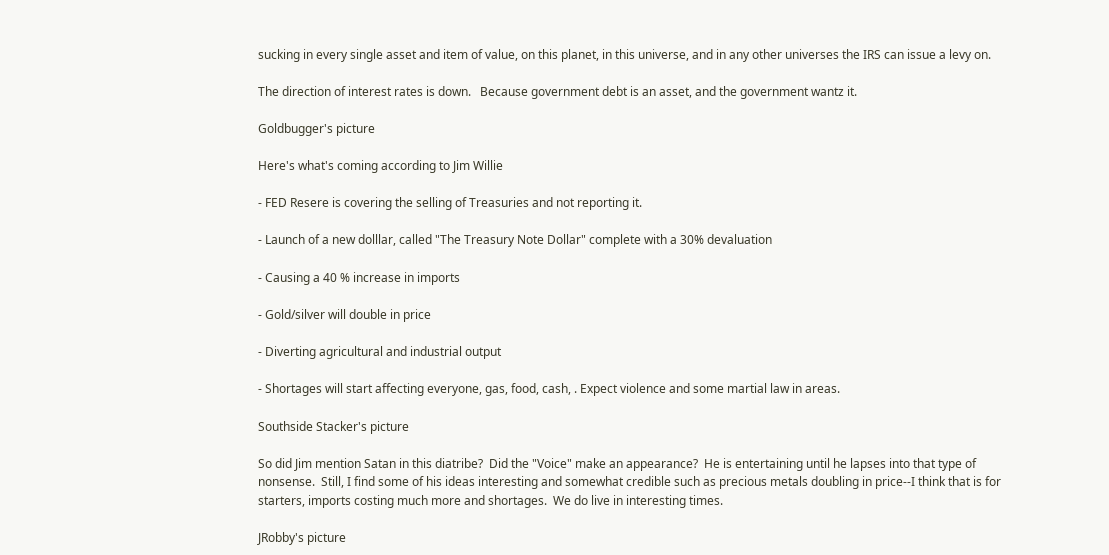sucking in every single asset and item of value, on this planet, in this universe, and in any other universes the IRS can issue a levy on.

The direction of interest rates is down.   Because government debt is an asset, and the government wantz it.

Goldbugger's picture

Here's what's coming according to Jim Willie

- FED Resere is covering the selling of Treasuries and not reporting it.

- Launch of a new dolllar, called "The Treasury Note Dollar" complete with a 30% devaluation

- Causing a 40 % increase in imports

- Gold/silver will double in price

- Diverting agricultural and industrial output

- Shortages will start affecting everyone, gas, food, cash, . Expect violence and some martial law in areas.

Southside Stacker's picture

So did Jim mention Satan in this diatribe?  Did the "Voice" make an appearance?  He is entertaining until he lapses into that type of nonsense.  Still, I find some of his ideas interesting and somewhat credible such as precious metals doubling in price--I think that is for starters, imports costing much more and shortages.  We do live in interesting times.

JRobby's picture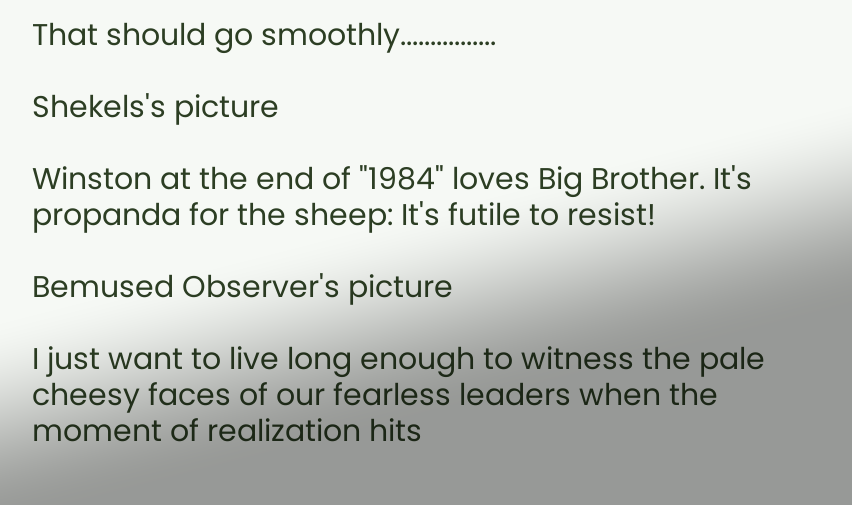That should go smoothly................

Shekels's picture

Winston at the end of "1984" loves Big Brother. It's propanda for the sheep: It's futile to resist!

Bemused Observer's picture

I just want to live long enough to witness the pale cheesy faces of our fearless leaders when the moment of realization hits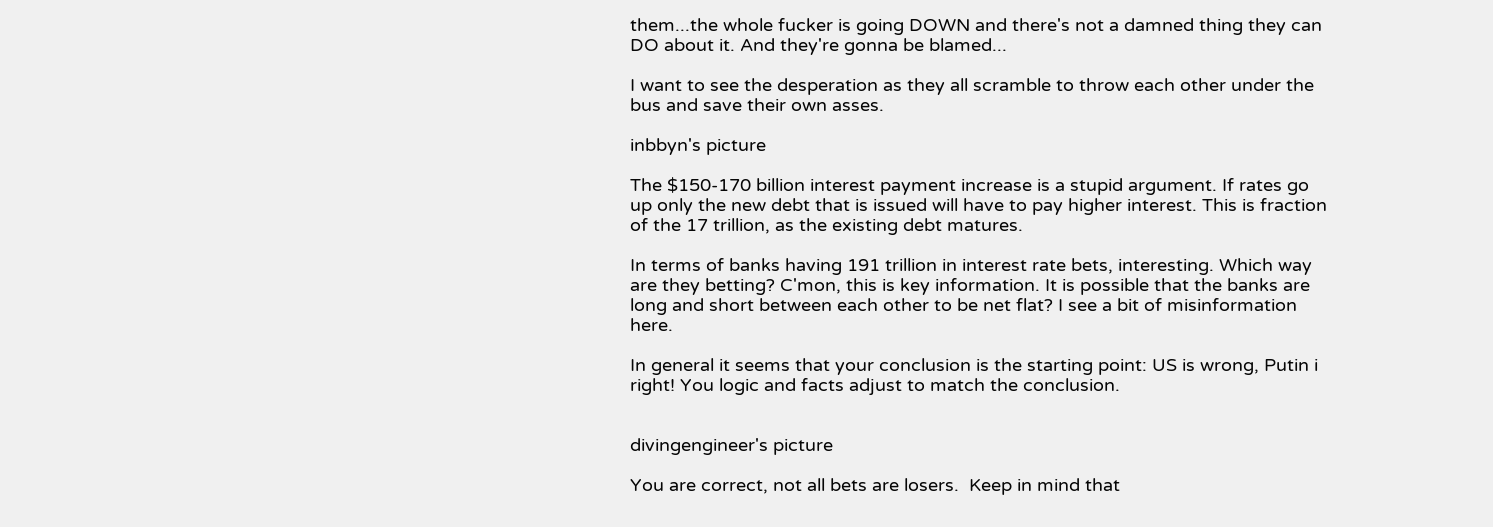them...the whole fucker is going DOWN and there's not a damned thing they can DO about it. And they're gonna be blamed...

I want to see the desperation as they all scramble to throw each other under the bus and save their own asses.

inbbyn's picture

The $150-170 billion interest payment increase is a stupid argument. If rates go up only the new debt that is issued will have to pay higher interest. This is fraction of the 17 trillion, as the existing debt matures.

In terms of banks having 191 trillion in interest rate bets, interesting. Which way are they betting? C'mon, this is key information. It is possible that the banks are long and short between each other to be net flat? I see a bit of misinformation here.

In general it seems that your conclusion is the starting point: US is wrong, Putin i right! You logic and facts adjust to match the conclusion.


divingengineer's picture

You are correct, not all bets are losers.  Keep in mind that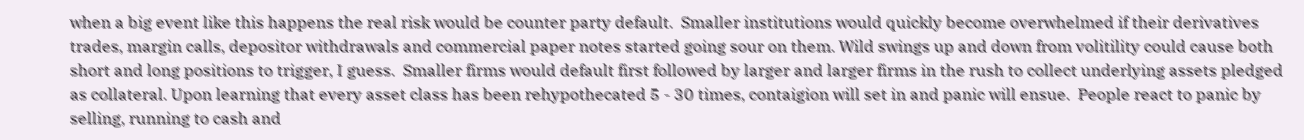when a big event like this happens the real risk would be counter party default.  Smaller institutions would quickly become overwhelmed if their derivatives trades, margin calls, depositor withdrawals and commercial paper notes started going sour on them. Wild swings up and down from volitility could cause both short and long positions to trigger, I guess.  Smaller firms would default first followed by larger and larger firms in the rush to collect underlying assets pledged as collateral. Upon learning that every asset class has been rehypothecated 5 - 30 times, contaigion will set in and panic will ensue.  People react to panic by selling, running to cash and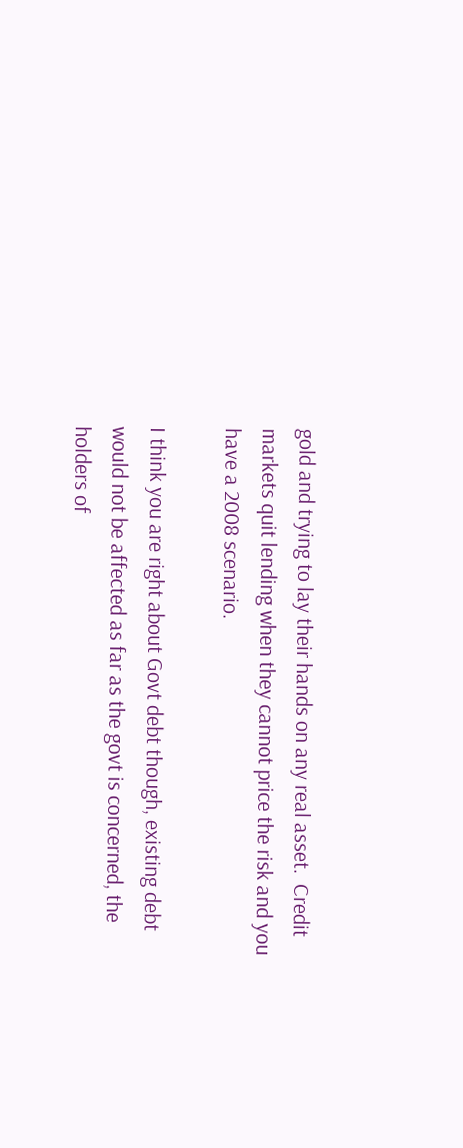gold and trying to lay their hands on any real asset.  Credit markets quit lending when they cannot price the risk and you have a 2008 scenario.

I think you are right about Govt debt though, existing debt would not be affected as far as the govt is concerned, the holders of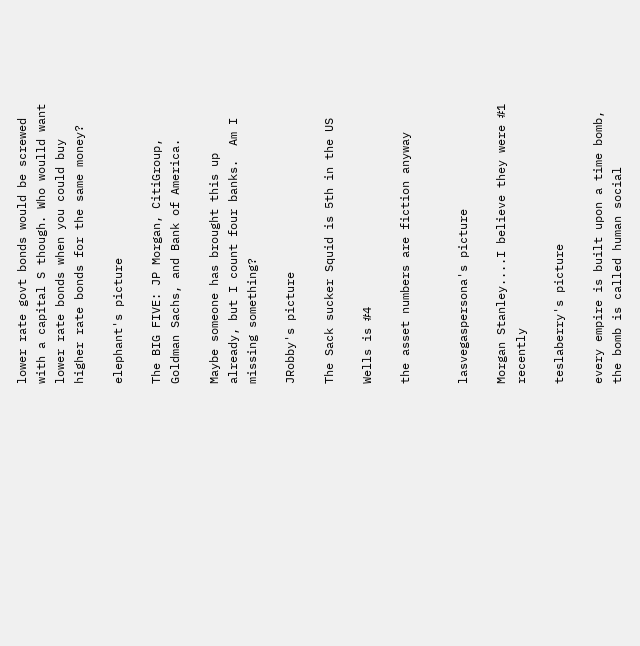lower rate govt bonds would be screwed with a capital S though. Who woulld want lower rate bonds when you could buy higher rate bonds for the same money?

elephant's picture

The BIG FIVE: JP Morgan, CitiGroup, Goldman Sachs, and Bank of America.

Maybe someone has brought this up already, but I count four banks.  Am I missing something?

JRobby's picture

The Sack sucker Squid is 5th in the US

Wells is #4

the asset numbers are fiction anyway


lasvegaspersona's picture

Morgan Stanley....I believe they were #1 recently

teslaberry's picture

every empire is built upon a time bomb, the bomb is called human social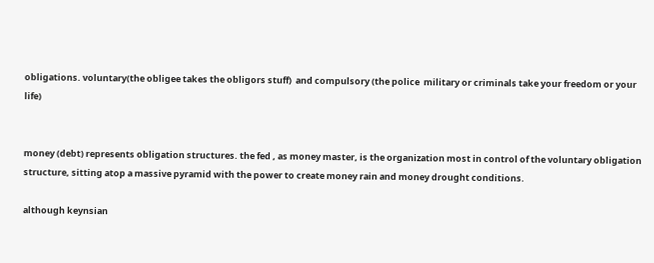obligations. voluntary(the obligee takes the obligors stuff)  and compulsory (the police  military or criminals take your freedom or your life)


money (debt) represents obligation structures. the fed , as money master, is the organization most in control of the voluntary obligation structure, sitting atop a massive pyramid with the power to create money rain and money drought conditions.

although keynsian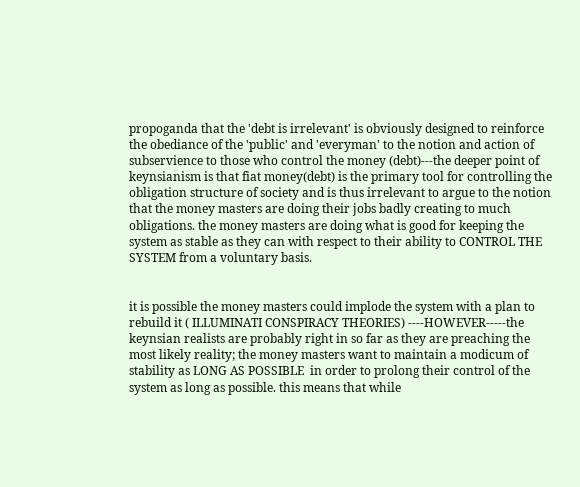propoganda that the 'debt is irrelevant' is obviously designed to reinforce the obediance of the 'public' and 'everyman' to the notion and action of subservience to those who control the money (debt)---the deeper point of keynsianism is that fiat money(debt) is the primary tool for controlling the obligation structure of society and is thus irrelevant to argue to the notion that the money masters are doing their jobs badly creating to much obligations. the money masters are doing what is good for keeping the system as stable as they can with respect to their ability to CONTROL THE SYSTEM from a voluntary basis.


it is possible the money masters could implode the system with a plan to rebuild it ( ILLUMINATI CONSPIRACY THEORIES) ----HOWEVER-----the keynsian realists are probably right in so far as they are preaching the most likely reality; the money masters want to maintain a modicum of stability as LONG AS POSSIBLE  in order to prolong their control of the system as long as possible. this means that while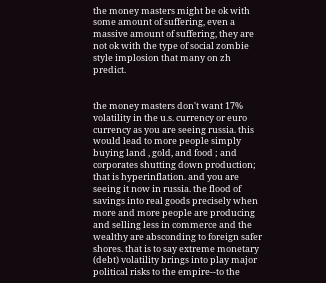the money masters might be ok with some amount of suffering, even a massive amount of suffering, they are not ok with the type of social zombie style implosion that many on zh predict.


the money masters don't want 17% volatility in the u.s. currency or euro currency as you are seeing russia. this would lead to more people simply buying land , gold, and food ; and corporates shutting down production; that is hyperinflation. and you are seeing it now in russia. the flood of savings into real goods precisely when more and more people are producing and selling less in commerce and the wealthy are absconding to foreign safer shores. that is to say extreme monetary (debt) volatility brings into play major political risks to the empire--to the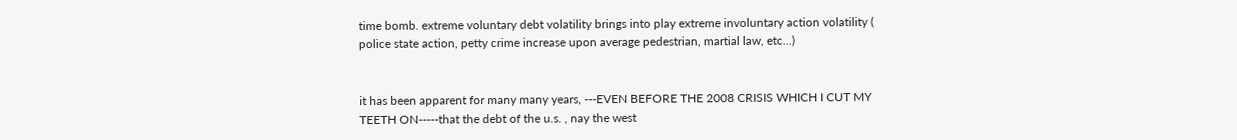time bomb. extreme voluntary debt volatility brings into play extreme involuntary action volatility ( police state action, petty crime increase upon average pedestrian, martial law, etc...)


it has been apparent for many many years, ---EVEN BEFORE THE 2008 CRISIS WHICH I CUT MY TEETH ON-----that the debt of the u.s. , nay the west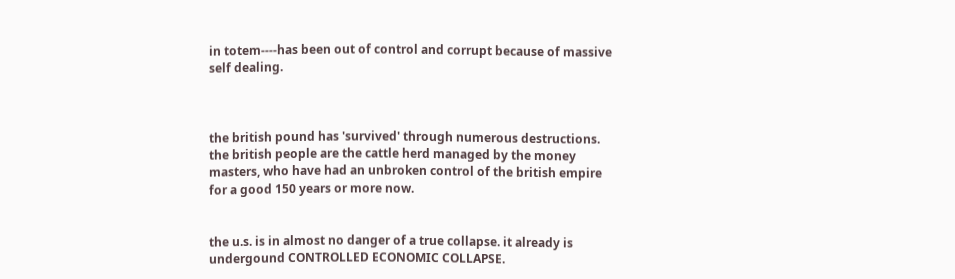in totem----has been out of control and corrupt because of massive self dealing.



the british pound has 'survived' through numerous destructions. the british people are the cattle herd managed by the money masters, who have had an unbroken control of the british empire for a good 150 years or more now.


the u.s. is in almost no danger of a true collapse. it already is undergound CONTROLLED ECONOMIC COLLAPSE.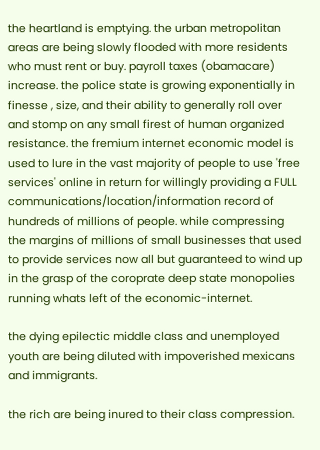the heartland is emptying. the urban metropolitan areas are being slowly flooded with more residents who must rent or buy. payroll taxes (obamacare) increase. the police state is growing exponentially in finesse , size, and their ability to generally roll over and stomp on any small firest of human organized resistance. the fremium internet economic model is used to lure in the vast majority of people to use 'free services' online in return for willingly providing a FULL communications/location/information record of hundreds of millions of people. while compressing the margins of millions of small businesses that used to provide services now all but guaranteed to wind up in the grasp of the coroprate deep state monopolies running whats left of the economic-internet.

the dying epilectic middle class and unemployed youth are being diluted with impoverished mexicans and immigrants.

the rich are being inured to their class compression.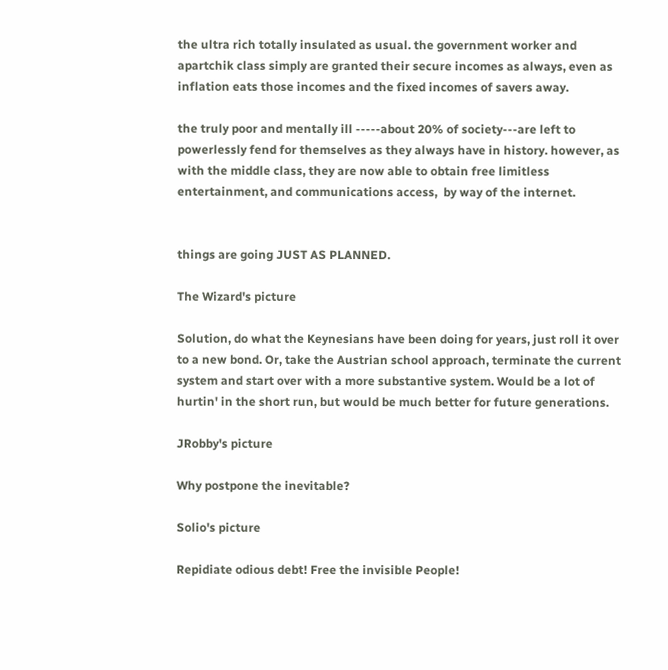the ultra rich totally insulated as usual. the government worker and apartchik class simply are granted their secure incomes as always, even as inflation eats those incomes and the fixed incomes of savers away.

the truly poor and mentally ill -----about 20% of society---are left to powerlessly fend for themselves as they always have in history. however, as with the middle class, they are now able to obtain free limitless entertainment, and communications access,  by way of the internet.


things are going JUST AS PLANNED.

The Wizard's picture

Solution, do what the Keynesians have been doing for years, just roll it over to a new bond. Or, take the Austrian school approach, terminate the current system and start over with a more substantive system. Would be a lot of hurtin' in the short run, but would be much better for future generations.

JRobby's picture

Why postpone the inevitable?

Solio's picture

Repidiate odious debt! Free the invisible People!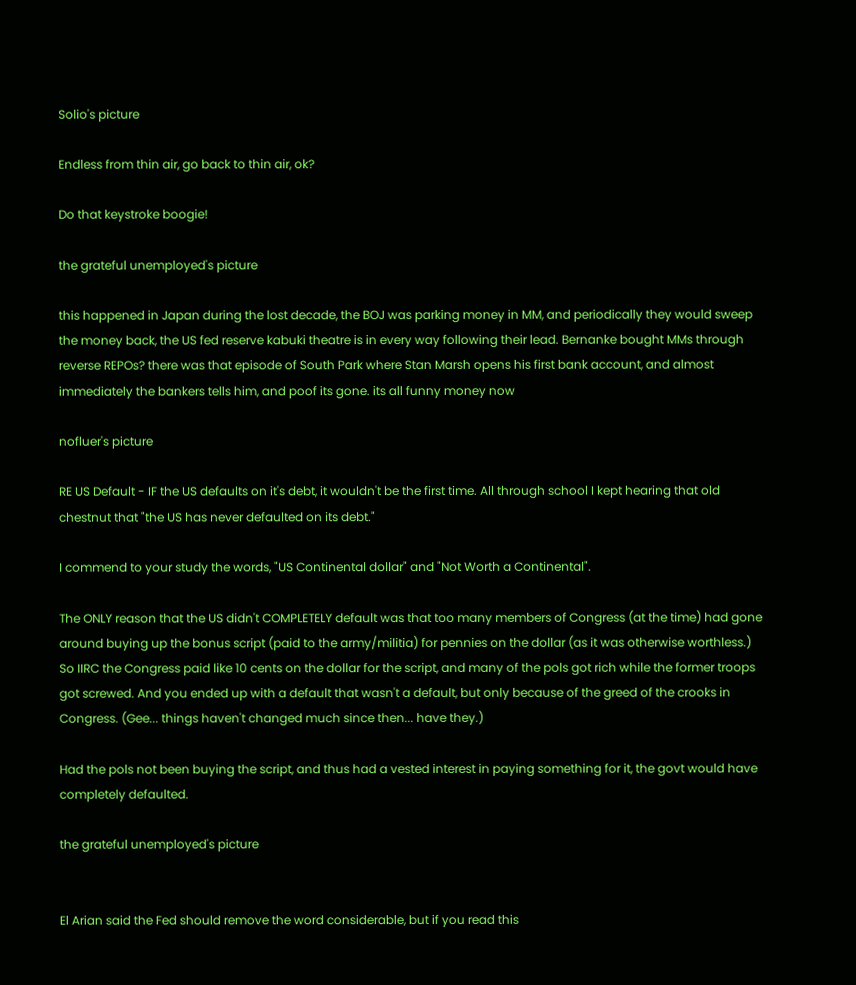Solio's picture

Endless from thin air, go back to thin air, ok?

Do that keystroke boogie!

the grateful unemployed's picture

this happened in Japan during the lost decade, the BOJ was parking money in MM, and periodically they would sweep the money back, the US fed reserve kabuki theatre is in every way following their lead. Bernanke bought MMs through reverse REPOs? there was that episode of South Park where Stan Marsh opens his first bank account, and almost immediately the bankers tells him, and poof its gone. its all funny money now

nofluer's picture

RE US Default - IF the US defaults on it's debt, it wouldn't be the first time. All through school I kept hearing that old chestnut that "the US has never defaulted on its debt."

I commend to your study the words, "US Continental dollar" and "Not Worth a Continental".

The ONLY reason that the US didn't COMPLETELY default was that too many members of Congress (at the time) had gone around buying up the bonus script (paid to the army/militia) for pennies on the dollar (as it was otherwise worthless.) So IIRC the Congress paid like 10 cents on the dollar for the script, and many of the pols got rich while the former troops got screwed. And you ended up with a default that wasn't a default, but only because of the greed of the crooks in Congress. (Gee... things haven't changed much since then... have they.)

Had the pols not been buying the script, and thus had a vested interest in paying something for it, the govt would have completely defaulted.

the grateful unemployed's picture


El Arian said the Fed should remove the word considerable, but if you read this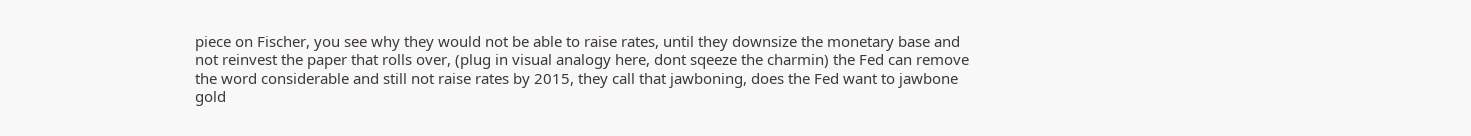piece on Fischer, you see why they would not be able to raise rates, until they downsize the monetary base and not reinvest the paper that rolls over, (plug in visual analogy here, dont sqeeze the charmin) the Fed can remove the word considerable and still not raise rates by 2015, they call that jawboning, does the Fed want to jawbone gold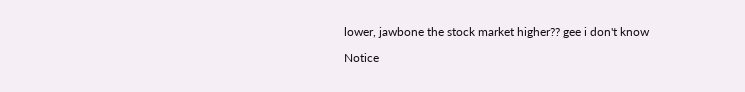lower, jawbone the stock market higher?? gee i don't know

Notice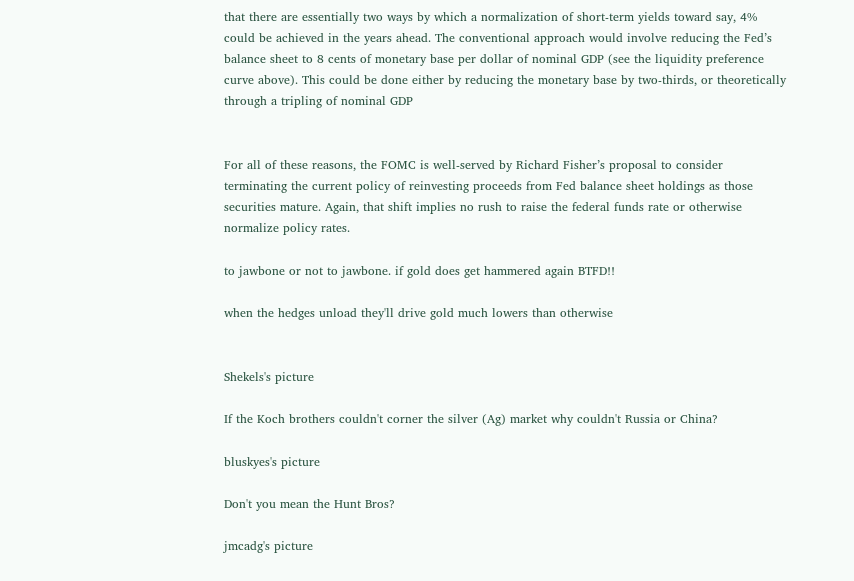that there are essentially two ways by which a normalization of short-term yields toward say, 4% could be achieved in the years ahead. The conventional approach would involve reducing the Fed’s balance sheet to 8 cents of monetary base per dollar of nominal GDP (see the liquidity preference curve above). This could be done either by reducing the monetary base by two-thirds, or theoretically through a tripling of nominal GDP


For all of these reasons, the FOMC is well-served by Richard Fisher’s proposal to consider terminating the current policy of reinvesting proceeds from Fed balance sheet holdings as those securities mature. Again, that shift implies no rush to raise the federal funds rate or otherwise normalize policy rates.

to jawbone or not to jawbone. if gold does get hammered again BTFD!!

when the hedges unload they'll drive gold much lowers than otherwise


Shekels's picture

If the Koch brothers couldn't corner the silver (Ag) market why couldn't Russia or China?

bluskyes's picture

Don't you mean the Hunt Bros?

jmcadg's picture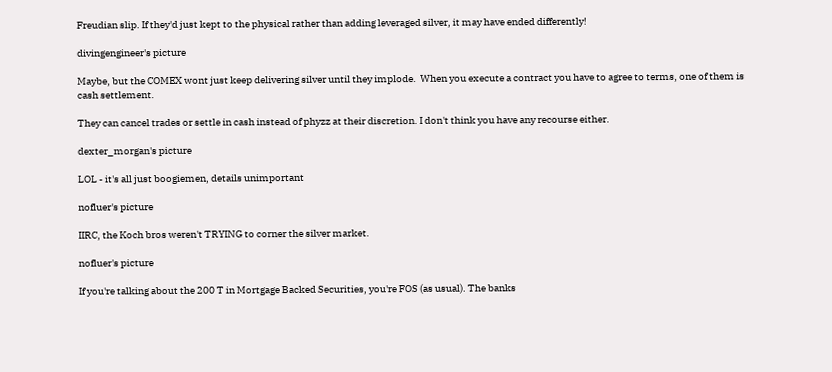Freudian slip. If they'd just kept to the physical rather than adding leveraged silver, it may have ended differently!

divingengineer's picture

Maybe, but the COMEX wont just keep delivering silver until they implode.  When you execute a contract you have to agree to terms, one of them is cash settlement.

They can cancel trades or settle in cash instead of phyzz at their discretion. I don't think you have any recourse either.

dexter_morgan's picture

LOL - it's all just boogiemen, details unimportant

nofluer's picture

IIRC, the Koch bros weren't TRYING to corner the silver market.

nofluer's picture

If you're talking about the 200 T in Mortgage Backed Securities, you're FOS (as usual). The banks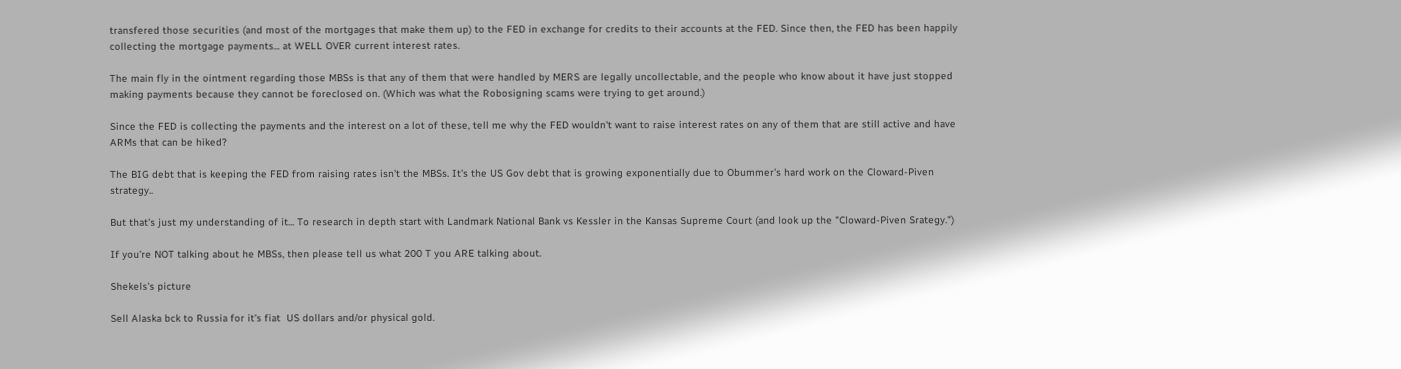transfered those securities (and most of the mortgages that make them up) to the FED in exchange for credits to their accounts at the FED. Since then, the FED has been happily collecting the mortgage payments... at WELL OVER current interest rates.

The main fly in the ointment regarding those MBSs is that any of them that were handled by MERS are legally uncollectable, and the people who know about it have just stopped making payments because they cannot be foreclosed on. (Which was what the Robosigning scams were trying to get around.)

Since the FED is collecting the payments and the interest on a lot of these, tell me why the FED wouldn't want to raise interest rates on any of them that are still active and have ARMs that can be hiked?

The BIG debt that is keeping the FED from raising rates isn't the MBSs. It's the US Gov debt that is growing exponentially due to Obummer's hard work on the Cloward-Piven strategy..

But that's just my understanding of it... To research in depth start with Landmark National Bank vs Kessler in the Kansas Supreme Court (and look up the "Cloward-Piven Srategy.")

If you're NOT talking about he MBSs, then please tell us what 200 T you ARE talking about.

Shekels's picture

Sell Alaska bck to Russia for it's fiat  US dollars and/or physical gold.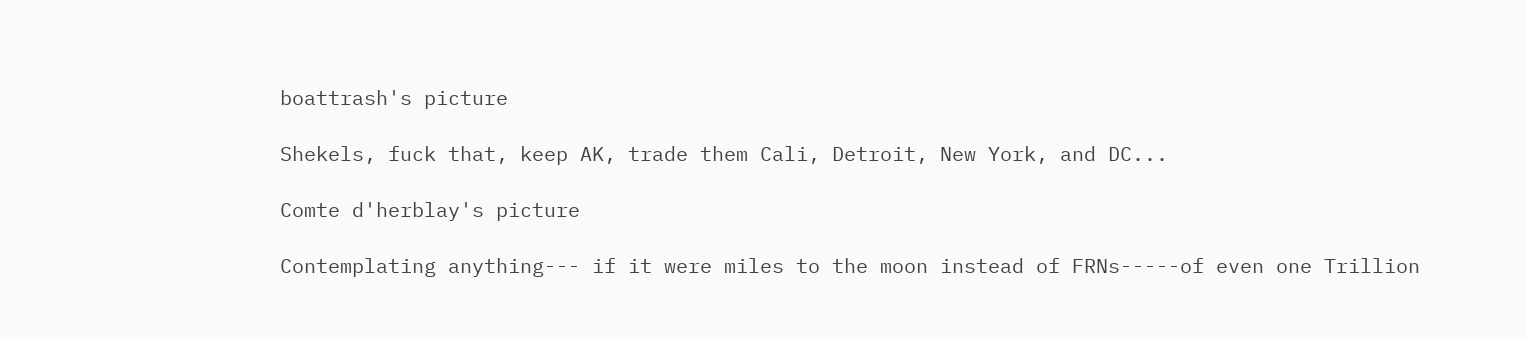boattrash's picture

Shekels, fuck that, keep AK, trade them Cali, Detroit, New York, and DC...

Comte d'herblay's picture

Contemplating anything--- if it were miles to the moon instead of FRNs-----of even one Trillion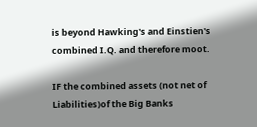is beyond Hawking's and Einstien's combined I.Q. and therefore moot.

IF the combined assets (not net of Liabilities)of the Big Banks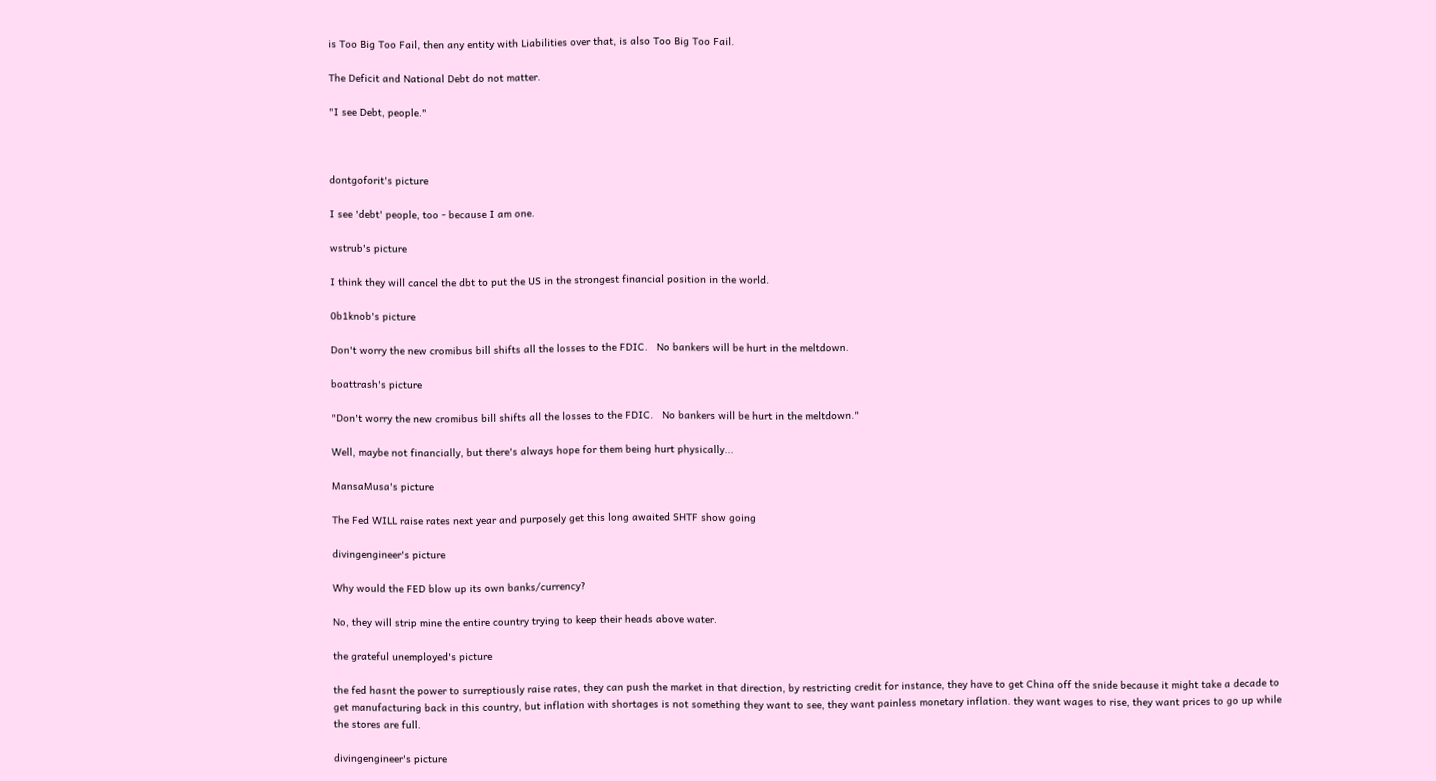is Too Big Too Fail, then any entity with Liabilities over that, is also Too Big Too Fail.

The Deficit and National Debt do not matter.

"I see Debt, people."



dontgoforit's picture

I see 'debt' people, too - because I am one.

wstrub's picture

I think they will cancel the dbt to put the US in the strongest financial position in the world.

0b1knob's picture

Don't worry the new cromibus bill shifts all the losses to the FDIC.   No bankers will be hurt in the meltdown.

boattrash's picture

"Don't worry the new cromibus bill shifts all the losses to the FDIC.   No bankers will be hurt in the meltdown."

Well, maybe not financially, but there's always hope for them being hurt physically...

MansaMusa's picture

The Fed WILL raise rates next year and purposely get this long awaited SHTF show going

divingengineer's picture

Why would the FED blow up its own banks/currency?

No, they will strip mine the entire country trying to keep their heads above water.

the grateful unemployed's picture

the fed hasnt the power to surreptiously raise rates, they can push the market in that direction, by restricting credit for instance, they have to get China off the snide because it might take a decade to get manufacturing back in this country, but inflation with shortages is not something they want to see, they want painless monetary inflation. they want wages to rise, they want prices to go up while the stores are full.

divingengineer's picture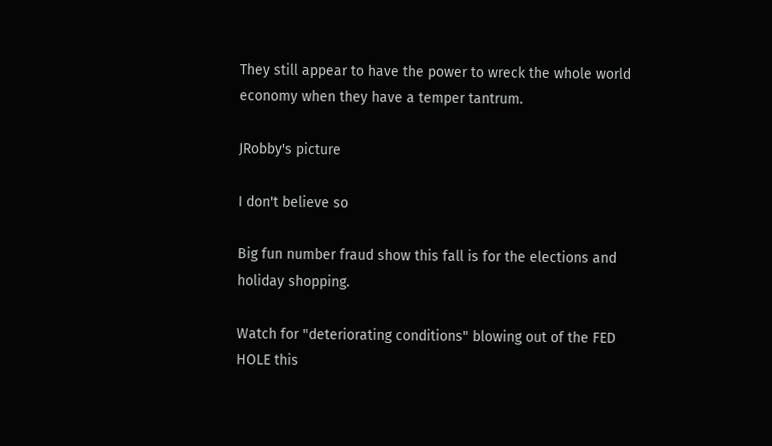They still appear to have the power to wreck the whole world economy when they have a temper tantrum.

JRobby's picture

I don't believe so

Big fun number fraud show this fall is for the elections and holiday shopping.

Watch for "deteriorating conditions" blowing out of the FED HOLE this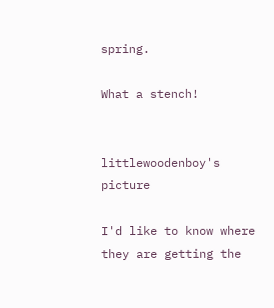spring.

What a stench!


littlewoodenboy's picture

I'd like to know where they are getting the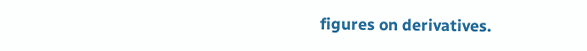figures on derivatives.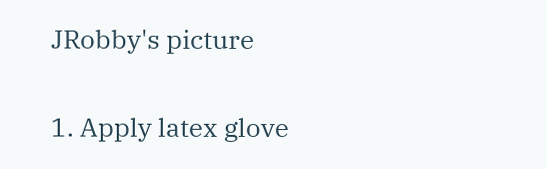JRobby's picture

1. Apply latex glove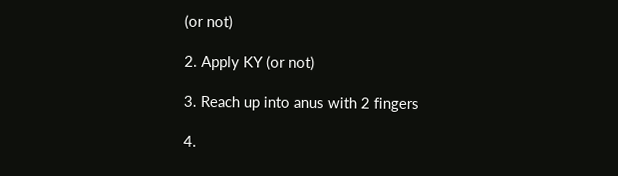(or not)

2. Apply KY (or not)

3. Reach up into anus with 2 fingers

4.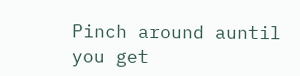Pinch around auntil you get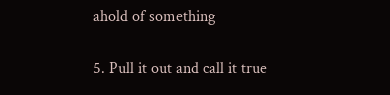ahold of something

5. Pull it out and call it true